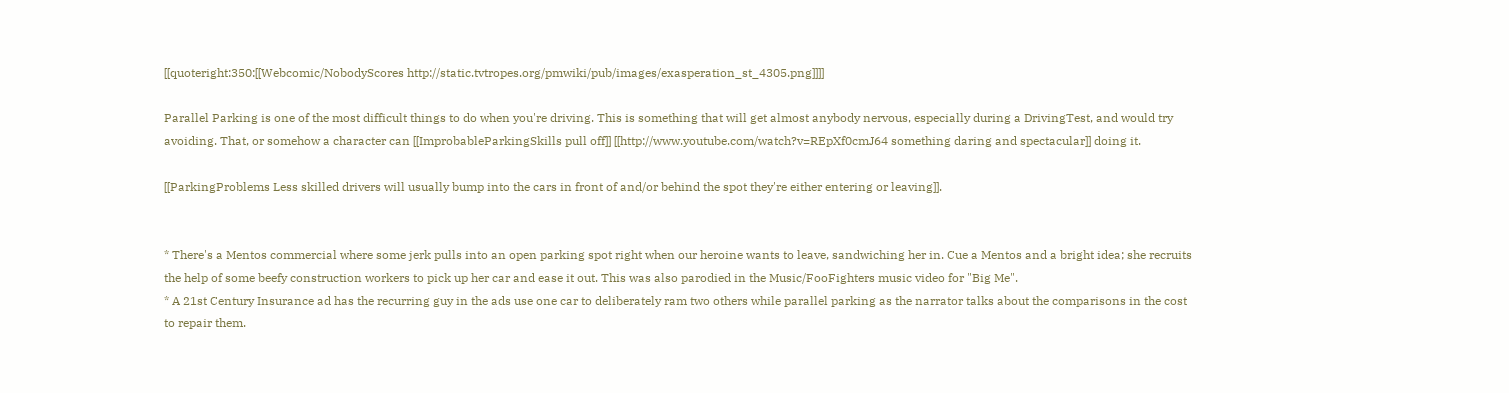[[quoteright:350:[[Webcomic/NobodyScores http://static.tvtropes.org/pmwiki/pub/images/exasperation_st_4305.png]]]]

Parallel Parking is one of the most difficult things to do when you're driving. This is something that will get almost anybody nervous, especially during a DrivingTest, and would try avoiding. That, or somehow a character can [[ImprobableParkingSkills pull off]] [[http://www.youtube.com/watch?v=REpXf0cmJ64 something daring and spectacular]] doing it.

[[ParkingProblems Less skilled drivers will usually bump into the cars in front of and/or behind the spot they're either entering or leaving]].


* There's a Mentos commercial where some jerk pulls into an open parking spot right when our heroine wants to leave, sandwiching her in. Cue a Mentos and a bright idea; she recruits the help of some beefy construction workers to pick up her car and ease it out. This was also parodied in the Music/FooFighters music video for "Big Me".
* A 21st Century Insurance ad has the recurring guy in the ads use one car to deliberately ram two others while parallel parking as the narrator talks about the comparisons in the cost to repair them.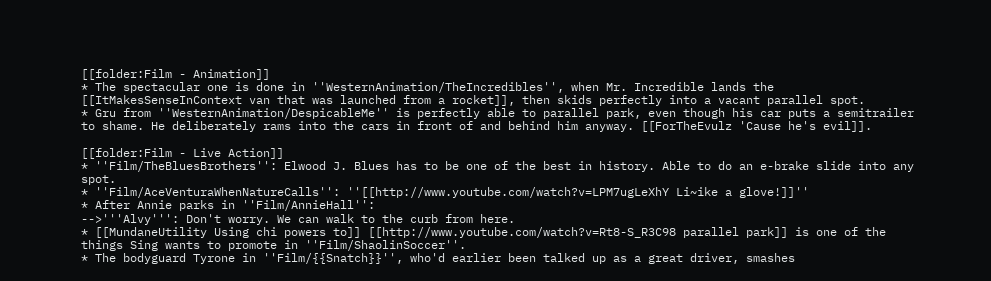[[folder:Film - Animation]]
* The spectacular one is done in ''WesternAnimation/TheIncredibles'', when Mr. Incredible lands the [[ItMakesSenseInContext van that was launched from a rocket]], then skids perfectly into a vacant parallel spot.
* Gru from ''WesternAnimation/DespicableMe'' is perfectly able to parallel park, even though his car puts a semitrailer to shame. He deliberately rams into the cars in front of and behind him anyway. [[ForTheEvulz 'Cause he's evil]].

[[folder:Film - Live Action]]
* ''Film/TheBluesBrothers'': Elwood J. Blues has to be one of the best in history. Able to do an e-brake slide into any spot.
* ''Film/AceVenturaWhenNatureCalls'': ''[[http://www.youtube.com/watch?v=LPM7ugLeXhY Li~ike a glove!]]''
* After Annie parks in ''Film/AnnieHall'':
-->'''Alvy''': Don't worry. We can walk to the curb from here.
* [[MundaneUtility Using chi powers to]] [[http://www.youtube.com/watch?v=Rt8-S_R3C98 parallel park]] is one of the things Sing wants to promote in ''Film/ShaolinSoccer''.
* The bodyguard Tyrone in ''Film/{{Snatch}}'', who'd earlier been talked up as a great driver, smashes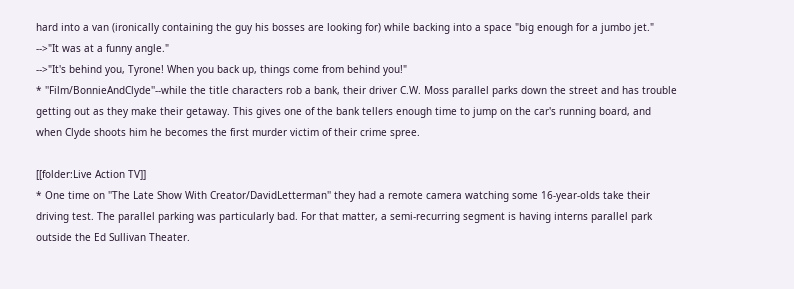hard into a van (ironically containing the guy his bosses are looking for) while backing into a space "big enough for a jumbo jet."
-->"It was at a funny angle."
-->"It's behind you, Tyrone! When you back up, things come from behind you!"
* ''Film/BonnieAndClyde''--while the title characters rob a bank, their driver C.W. Moss parallel parks down the street and has trouble getting out as they make their getaway. This gives one of the bank tellers enough time to jump on the car's running board, and when Clyde shoots him he becomes the first murder victim of their crime spree.

[[folder:Live Action TV]]
* One time on ''The Late Show With Creator/DavidLetterman'' they had a remote camera watching some 16-year-olds take their driving test. The parallel parking was particularly bad. For that matter, a semi-recurring segment is having interns parallel park outside the Ed Sullivan Theater.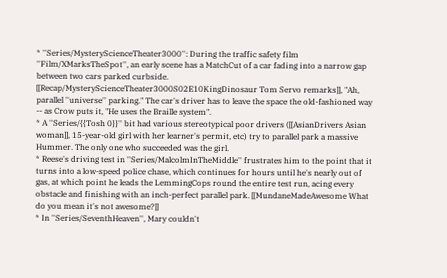* ''Series/MysteryScienceTheater3000'': During the traffic safety film ''Film/XMarksTheSpot'', an early scene has a MatchCut of a car fading into a narrow gap between two cars parked curbside. [[Recap/MysteryScienceTheater3000S02E10KingDinosaur Tom Servo remarks]], "Ah, parallel ''universe'' parking." The car's driver has to leave the space the old-fashioned way -- as Crow puts it, "He uses the Braille system".
* A ''Series/{{Tosh 0}}'' bit had various stereotypical poor drivers ([[AsianDrivers Asian woman]], 15-year-old girl with her learner's permit, etc) try to parallel park a massive Hummer. The only one who succeeded was the girl.
* Reese's driving test in ''Series/MalcolmInTheMiddle'' frustrates him to the point that it turns into a low-speed police chase, which continues for hours until he's nearly out of gas, at which point he leads the LemmingCops round the entire test run, acing every obstacle and finishing with an inch-perfect parallel park. [[MundaneMadeAwesome What do you mean it's not awesome?]]
* In ''Series/SeventhHeaven'', Mary couldn't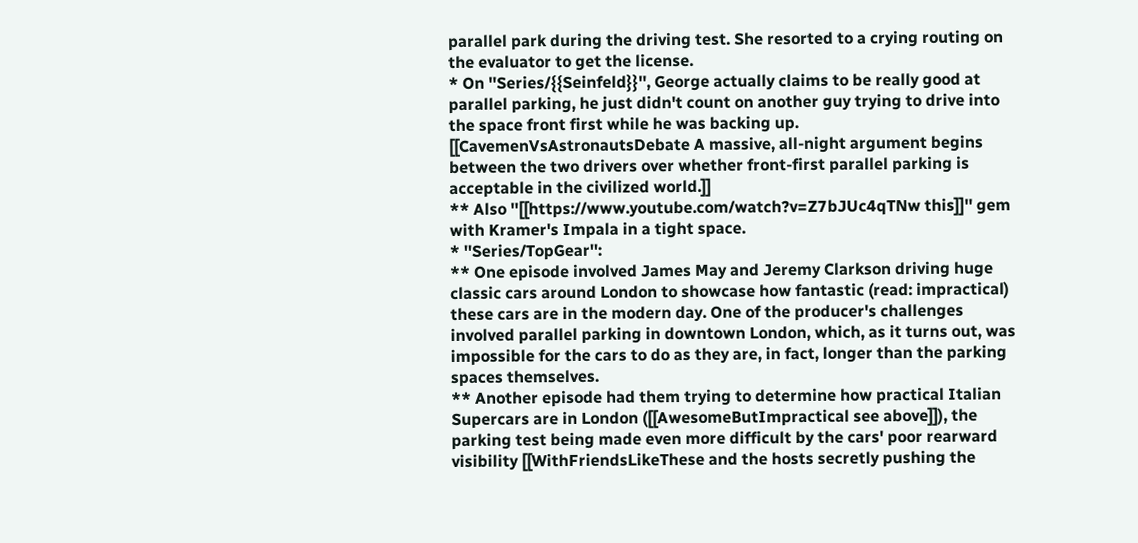parallel park during the driving test. She resorted to a crying routing on the evaluator to get the license.
* On ''Series/{{Seinfeld}}'', George actually claims to be really good at parallel parking, he just didn't count on another guy trying to drive into the space front first while he was backing up. [[CavemenVsAstronautsDebate A massive, all-night argument begins between the two drivers over whether front-first parallel parking is acceptable in the civilized world.]]
** Also ''[[https://www.youtube.com/watch?v=Z7bJUc4qTNw this]]'' gem with Kramer's Impala in a tight space.
* ''Series/TopGear'':
** One episode involved James May and Jeremy Clarkson driving huge classic cars around London to showcase how fantastic (read: impractical) these cars are in the modern day. One of the producer's challenges involved parallel parking in downtown London, which, as it turns out, was impossible for the cars to do as they are, in fact, longer than the parking spaces themselves.
** Another episode had them trying to determine how practical Italian Supercars are in London ([[AwesomeButImpractical see above]]), the parking test being made even more difficult by the cars' poor rearward visibility [[WithFriendsLikeThese and the hosts secretly pushing the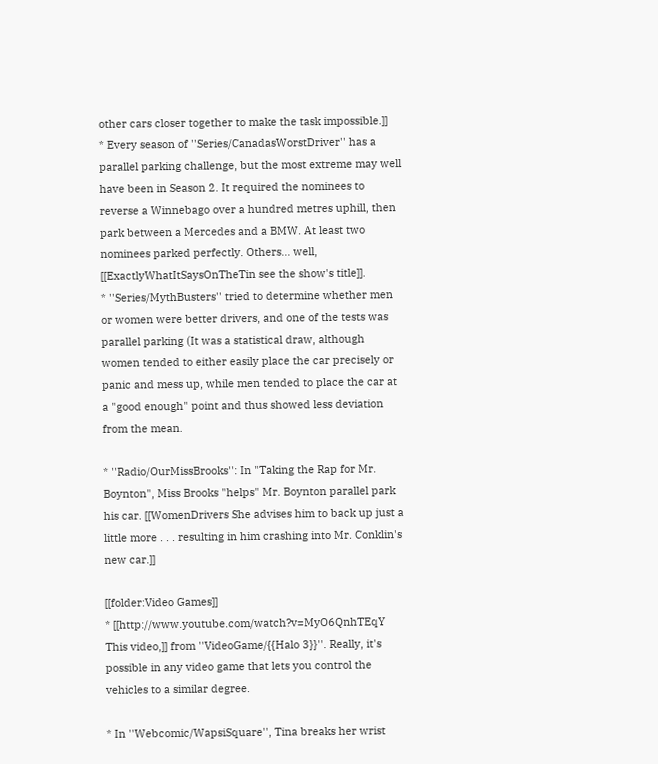other cars closer together to make the task impossible.]]
* Every season of ''Series/CanadasWorstDriver'' has a parallel parking challenge, but the most extreme may well have been in Season 2. It required the nominees to reverse a Winnebago over a hundred metres uphill, then park between a Mercedes and a BMW. At least two nominees parked perfectly. Others... well, [[ExactlyWhatItSaysOnTheTin see the show's title]].
* ''Series/MythBusters'' tried to determine whether men or women were better drivers, and one of the tests was parallel parking (It was a statistical draw, although women tended to either easily place the car precisely or panic and mess up, while men tended to place the car at a "good enough" point and thus showed less deviation from the mean.

* ''Radio/OurMissBrooks'': In "Taking the Rap for Mr. Boynton", Miss Brooks "helps" Mr. Boynton parallel park his car. [[WomenDrivers She advises him to back up just a little more . . . resulting in him crashing into Mr. Conklin's new car.]]

[[folder:Video Games]]
* [[http://www.youtube.com/watch?v=MyO6QnhTEqY This video,]] from ''VideoGame/{{Halo 3}}''. Really, it's possible in any video game that lets you control the vehicles to a similar degree.

* In ''Webcomic/WapsiSquare'', Tina breaks her wrist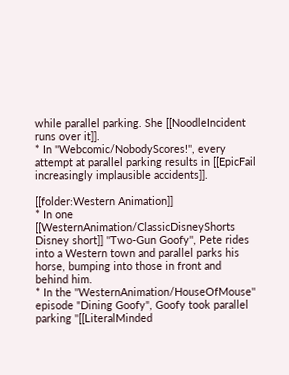while parallel parking. She [[NoodleIncident runs over it]].
* In ''Webcomic/NobodyScores!'', every attempt at parallel parking results in [[EpicFail increasingly implausible accidents]].

[[folder:Western Animation]]
* In one [[WesternAnimation/ClassicDisneyShorts Disney short]] ''Two-Gun Goofy'', Pete rides into a Western town and parallel parks his horse, bumping into those in front and behind him.
* In the ''WesternAnimation/HouseOfMouse'' episode "Dining Goofy", Goofy took parallel parking ''[[LiteralMinded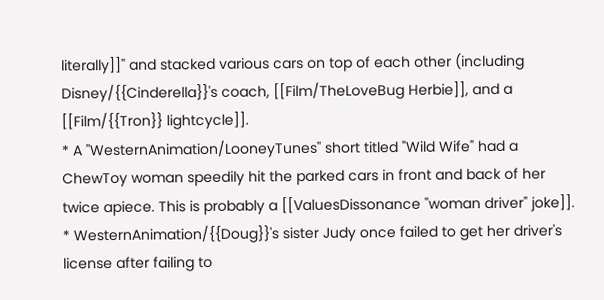literally]]'' and stacked various cars on top of each other (including Disney/{{Cinderella}}'s coach, [[Film/TheLoveBug Herbie]], and a [[Film/{{Tron}} lightcycle]].
* A ''WesternAnimation/LooneyTunes'' short titled "Wild Wife" had a ChewToy woman speedily hit the parked cars in front and back of her twice apiece. This is probably a [[ValuesDissonance "woman driver" joke]].
* WesternAnimation/{{Doug}}'s sister Judy once failed to get her driver's license after failing to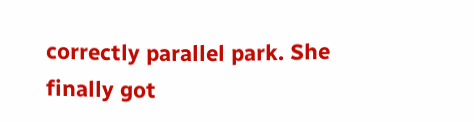correctly parallel park. She finally got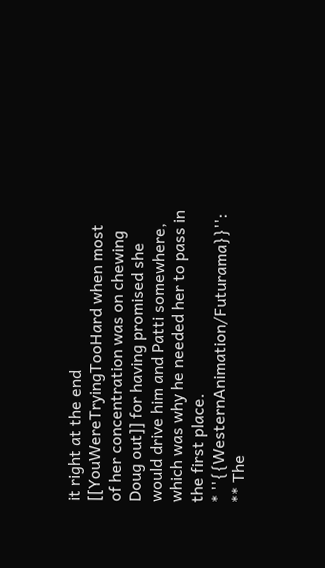it right at the end [[YouWereTryingTooHard when most of her concentration was on chewing Doug out]] for having promised she would drive him and Patti somewhere, which was why he needed her to pass in the first place.
* ''{{WesternAnimation/Futurama}}'':
** The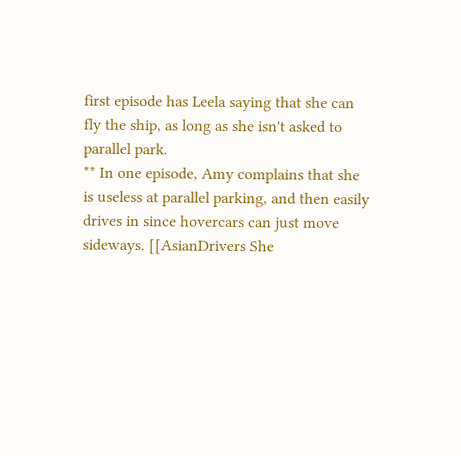first episode has Leela saying that she can fly the ship, as long as she isn't asked to parallel park.
** In one episode, Amy complains that she is useless at parallel parking, and then easily drives in since hovercars can just move sideways. [[AsianDrivers She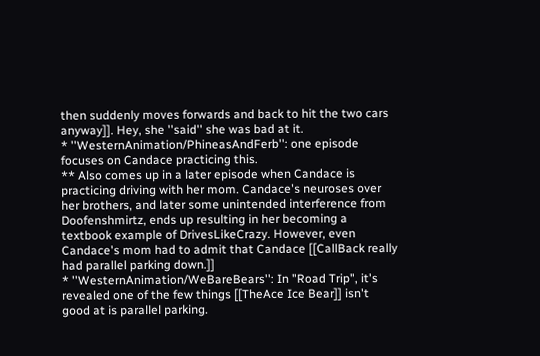then suddenly moves forwards and back to hit the two cars anyway]]. Hey, she ''said'' she was bad at it.
* ''WesternAnimation/PhineasAndFerb'': one episode focuses on Candace practicing this.
** Also comes up in a later episode when Candace is practicing driving with her mom. Candace's neuroses over her brothers, and later some unintended interference from Doofenshmirtz, ends up resulting in her becoming a textbook example of DrivesLikeCrazy. However, even Candace's mom had to admit that Candace [[CallBack really had parallel parking down.]]
* ''WesternAnimation/WeBareBears'': In "Road Trip", it's revealed one of the few things [[TheAce Ice Bear]] isn't good at is parallel parking.